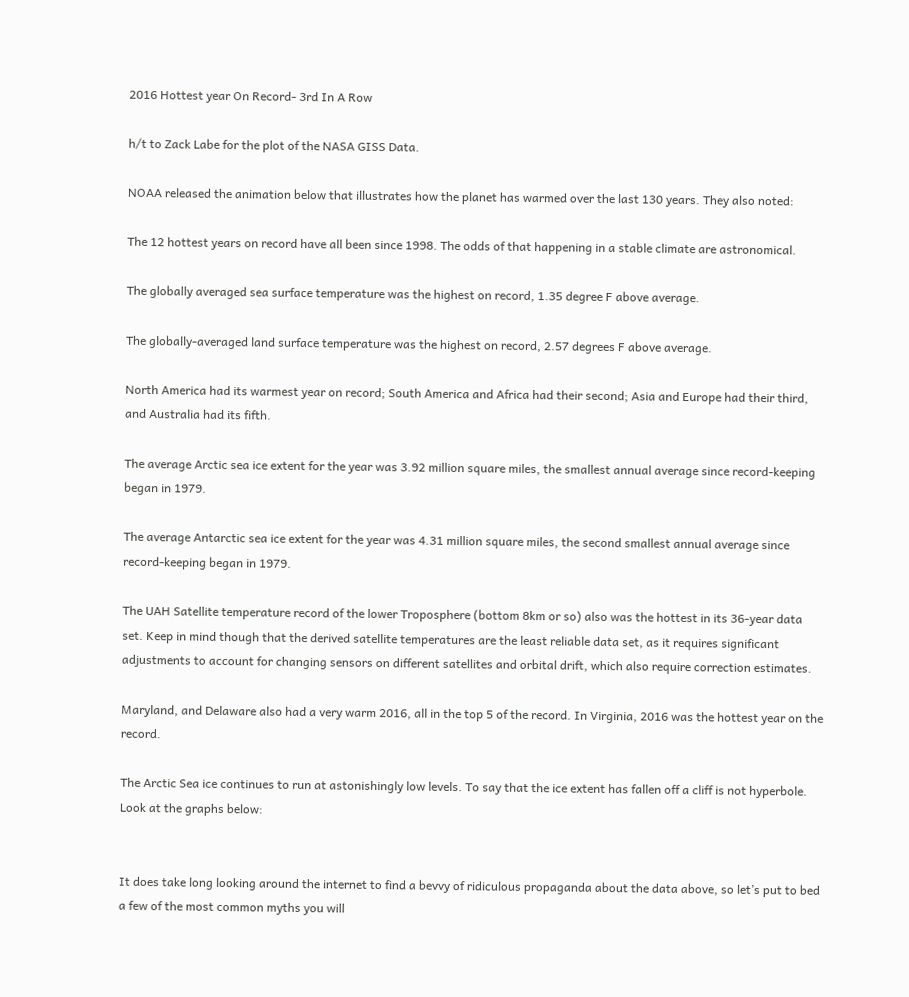2016 Hottest year On Record- 3rd In A Row

h/t to Zack Labe for the plot of the NASA GISS Data.

NOAA released the animation below that illustrates how the planet has warmed over the last 130 years. They also noted:

The 12 hottest years on record have all been since 1998. The odds of that happening in a stable climate are astronomical.

The globally averaged sea surface temperature was the highest on record, 1.35 degree F above average.

The globally-averaged land surface temperature was the highest on record, 2.57 degrees F above average.

North America had its warmest year on record; South America and Africa had their second; Asia and Europe had their third, and Australia had its fifth.

The average Arctic sea ice extent for the year was 3.92 million square miles, the smallest annual average since record-keeping began in 1979.

The average Antarctic sea ice extent for the year was 4.31 million square miles, the second smallest annual average since record-keeping began in 1979.

The UAH Satellite temperature record of the lower Troposphere (bottom 8km or so) also was the hottest in its 36-year data set. Keep in mind though that the derived satellite temperatures are the least reliable data set, as it requires significant adjustments to account for changing sensors on different satellites and orbital drift, which also require correction estimates.

Maryland, and Delaware also had a very warm 2016, all in the top 5 of the record. In Virginia, 2016 was the hottest year on the record.

The Arctic Sea ice continues to run at astonishingly low levels. To say that the ice extent has fallen off a cliff is not hyperbole. Look at the graphs below:


It does take long looking around the internet to find a bevvy of ridiculous propaganda about the data above, so let’s put to bed a few of the most common myths you will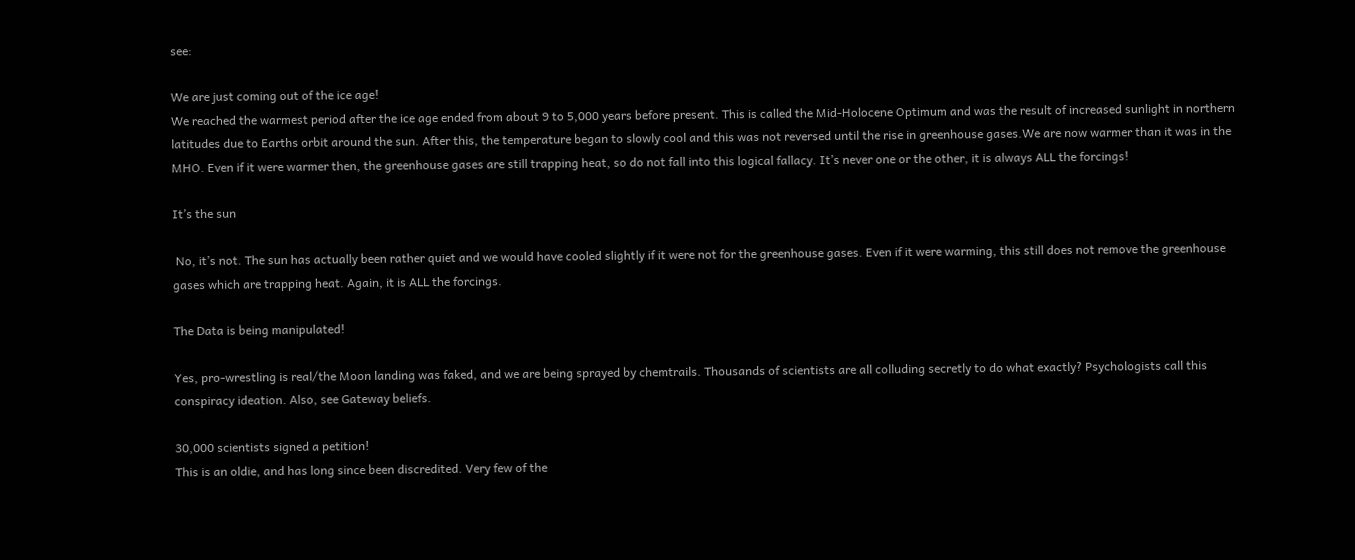see:

We are just coming out of the ice age!
We reached the warmest period after the ice age ended from about 9 to 5,000 years before present. This is called the Mid-Holocene Optimum and was the result of increased sunlight in northern latitudes due to Earths orbit around the sun. After this, the temperature began to slowly cool and this was not reversed until the rise in greenhouse gases.We are now warmer than it was in the MHO. Even if it were warmer then, the greenhouse gases are still trapping heat, so do not fall into this logical fallacy. It’s never one or the other, it is always ALL the forcings!

It’s the sun

 No, it’s not. The sun has actually been rather quiet and we would have cooled slightly if it were not for the greenhouse gases. Even if it were warming, this still does not remove the greenhouse gases which are trapping heat. Again, it is ALL the forcings.

The Data is being manipulated!

Yes, pro-wrestling is real/the Moon landing was faked, and we are being sprayed by chemtrails. Thousands of scientists are all colluding secretly to do what exactly? Psychologists call this conspiracy ideation. Also, see Gateway beliefs.

30,000 scientists signed a petition!
This is an oldie, and has long since been discredited. Very few of the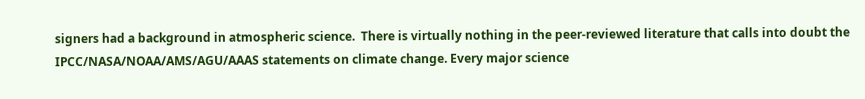signers had a background in atmospheric science.  There is virtually nothing in the peer-reviewed literature that calls into doubt the IPCC/NASA/NOAA/AMS/AGU/AAAS statements on climate change. Every major science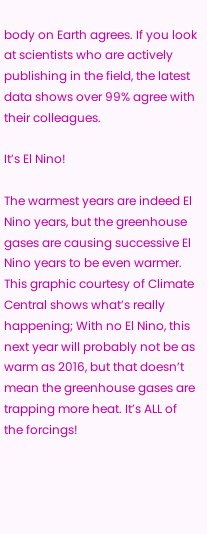body on Earth agrees. If you look at scientists who are actively publishing in the field, the latest data shows over 99% agree with their colleagues.

It’s El Nino!

The warmest years are indeed El Nino years, but the greenhouse gases are causing successive El Nino years to be even warmer. This graphic courtesy of Climate Central shows what’s really happening; With no El Nino, this next year will probably not be as warm as 2016, but that doesn’t mean the greenhouse gases are trapping more heat. It’s ALL of the forcings!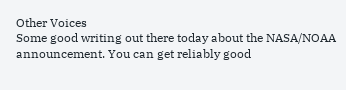Other Voices
Some good writing out there today about the NASA/NOAA announcement. You can get reliably good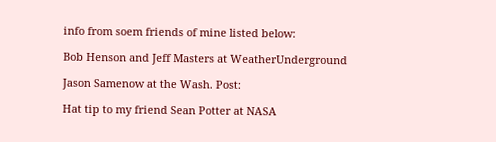info from soem friends of mine listed below:

Bob Henson and Jeff Masters at WeatherUnderground

Jason Samenow at the Wash. Post:

Hat tip to my friend Sean Potter at NASA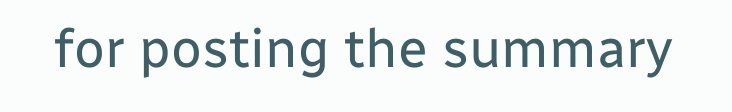for posting the summary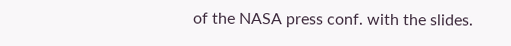of the NASA press conf. with the slides.